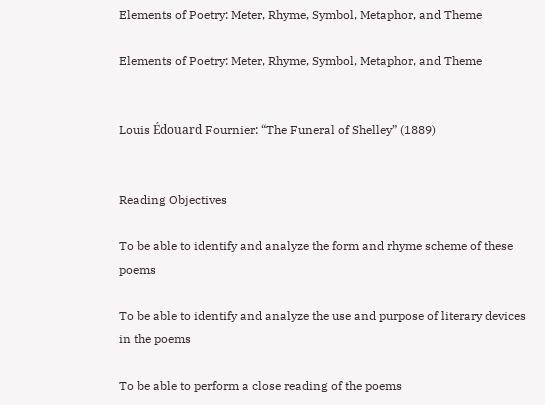Elements of Poetry: Meter, Rhyme, Symbol, Metaphor, and Theme

Elements of Poetry: Meter, Rhyme, Symbol, Metaphor, and Theme


Louis Édouard Fournier: “The Funeral of Shelley” (1889)


Reading Objectives

To be able to identify and analyze the form and rhyme scheme of these poems

To be able to identify and analyze the use and purpose of literary devices in the poems

To be able to perform a close reading of the poems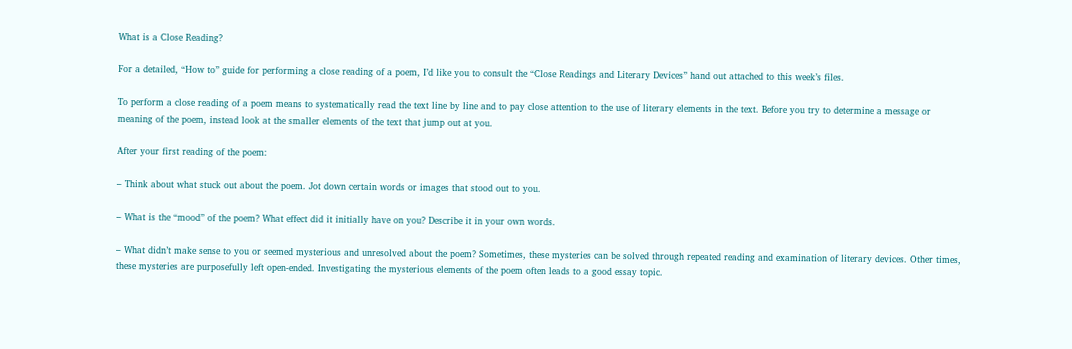What is a Close Reading?

For a detailed, “How to” guide for performing a close reading of a poem, I’d like you to consult the “Close Readings and Literary Devices” hand out attached to this week’s files.

To perform a close reading of a poem means to systematically read the text line by line and to pay close attention to the use of literary elements in the text. Before you try to determine a message or meaning of the poem, instead look at the smaller elements of the text that jump out at you.

After your first reading of the poem:

– Think about what stuck out about the poem. Jot down certain words or images that stood out to you.

– What is the “mood” of the poem? What effect did it initially have on you? Describe it in your own words.

– What didn’t make sense to you or seemed mysterious and unresolved about the poem? Sometimes, these mysteries can be solved through repeated reading and examination of literary devices. Other times, these mysteries are purposefully left open-ended. Investigating the mysterious elements of the poem often leads to a good essay topic.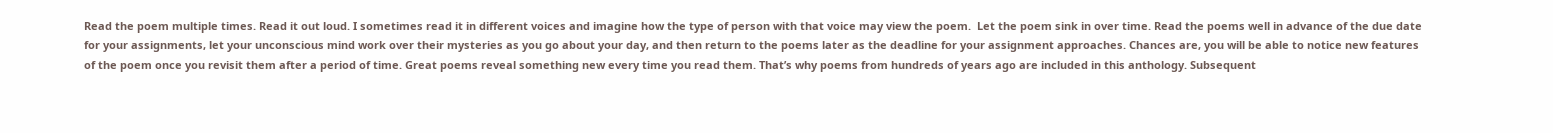Read the poem multiple times. Read it out loud. I sometimes read it in different voices and imagine how the type of person with that voice may view the poem.  Let the poem sink in over time. Read the poems well in advance of the due date for your assignments, let your unconscious mind work over their mysteries as you go about your day, and then return to the poems later as the deadline for your assignment approaches. Chances are, you will be able to notice new features of the poem once you revisit them after a period of time. Great poems reveal something new every time you read them. That’s why poems from hundreds of years ago are included in this anthology. Subsequent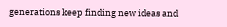generations keep finding new ideas and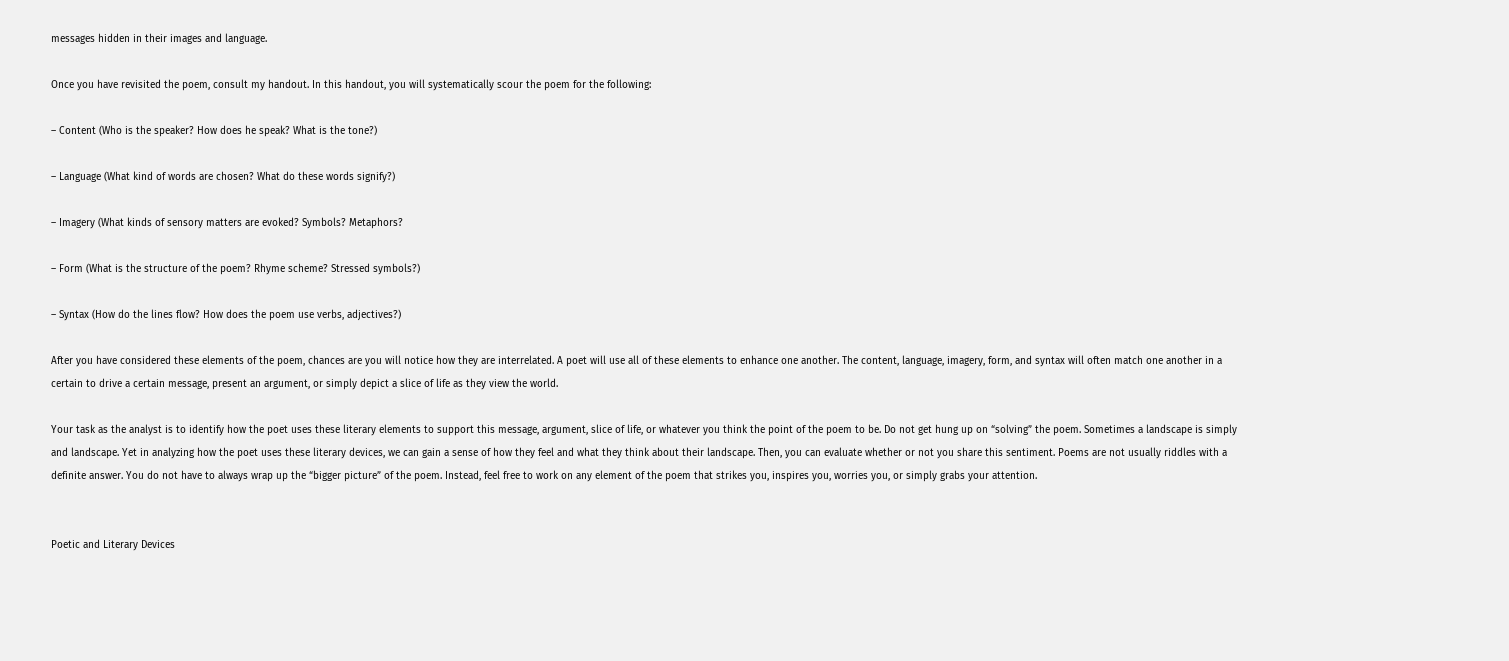messages hidden in their images and language.

Once you have revisited the poem, consult my handout. In this handout, you will systematically scour the poem for the following:

– Content (Who is the speaker? How does he speak? What is the tone?)

– Language (What kind of words are chosen? What do these words signify?)

– Imagery (What kinds of sensory matters are evoked? Symbols? Metaphors?

– Form (What is the structure of the poem? Rhyme scheme? Stressed symbols?)

– Syntax (How do the lines flow? How does the poem use verbs, adjectives?)

After you have considered these elements of the poem, chances are you will notice how they are interrelated. A poet will use all of these elements to enhance one another. The content, language, imagery, form, and syntax will often match one another in a certain to drive a certain message, present an argument, or simply depict a slice of life as they view the world.

Your task as the analyst is to identify how the poet uses these literary elements to support this message, argument, slice of life, or whatever you think the point of the poem to be. Do not get hung up on “solving” the poem. Sometimes a landscape is simply and landscape. Yet in analyzing how the poet uses these literary devices, we can gain a sense of how they feel and what they think about their landscape. Then, you can evaluate whether or not you share this sentiment. Poems are not usually riddles with a definite answer. You do not have to always wrap up the “bigger picture” of the poem. Instead, feel free to work on any element of the poem that strikes you, inspires you, worries you, or simply grabs your attention.


Poetic and Literary Devices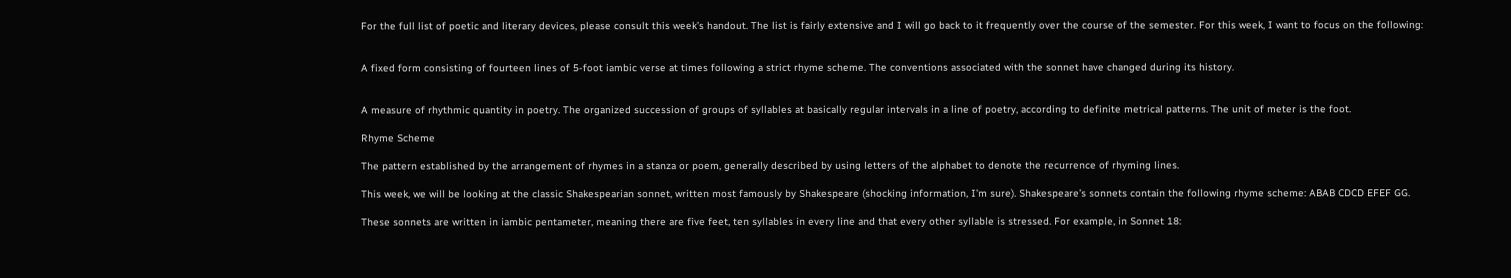For the full list of poetic and literary devices, please consult this week’s handout. The list is fairly extensive and I will go back to it frequently over the course of the semester. For this week, I want to focus on the following:


A fixed form consisting of fourteen lines of 5-foot iambic verse at times following a strict rhyme scheme. The conventions associated with the sonnet have changed during its history.


A measure of rhythmic quantity in poetry. The organized succession of groups of syllables at basically regular intervals in a line of poetry, according to definite metrical patterns. The unit of meter is the foot.

Rhyme Scheme

The pattern established by the arrangement of rhymes in a stanza or poem, generally described by using letters of the alphabet to denote the recurrence of rhyming lines.

This week, we will be looking at the classic Shakespearian sonnet, written most famously by Shakespeare (shocking information, I’m sure). Shakespeare’s sonnets contain the following rhyme scheme: ABAB CDCD EFEF GG.

These sonnets are written in iambic pentameter, meaning there are five feet, ten syllables in every line and that every other syllable is stressed. For example, in Sonnet 18: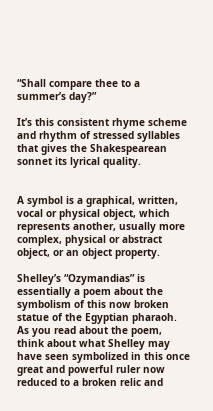“Shall compare thee to a summer’s day?”

It’s this consistent rhyme scheme and rhythm of stressed syllables that gives the Shakespearean sonnet its lyrical quality.


A symbol is a graphical, written, vocal or physical object, which represents another, usually more complex, physical or abstract object, or an object property.

Shelley’s “Ozymandias” is essentially a poem about the symbolism of this now broken statue of the Egyptian pharaoh. As you read about the poem, think about what Shelley may have seen symbolized in this once great and powerful ruler now reduced to a broken relic and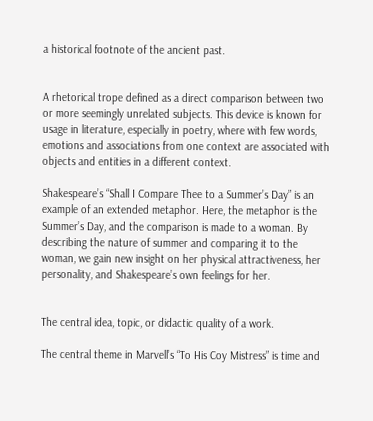a historical footnote of the ancient past.


A rhetorical trope defined as a direct comparison between two or more seemingly unrelated subjects. This device is known for usage in literature, especially in poetry, where with few words, emotions and associations from one context are associated with objects and entities in a different context.

Shakespeare’s “Shall I Compare Thee to a Summer’s Day” is an example of an extended metaphor. Here, the metaphor is the Summer’s Day, and the comparison is made to a woman. By describing the nature of summer and comparing it to the woman, we gain new insight on her physical attractiveness, her personality, and Shakespeare’s own feelings for her.


The central idea, topic, or didactic quality of a work.

The central theme in Marvell’s “To His Coy Mistress” is time and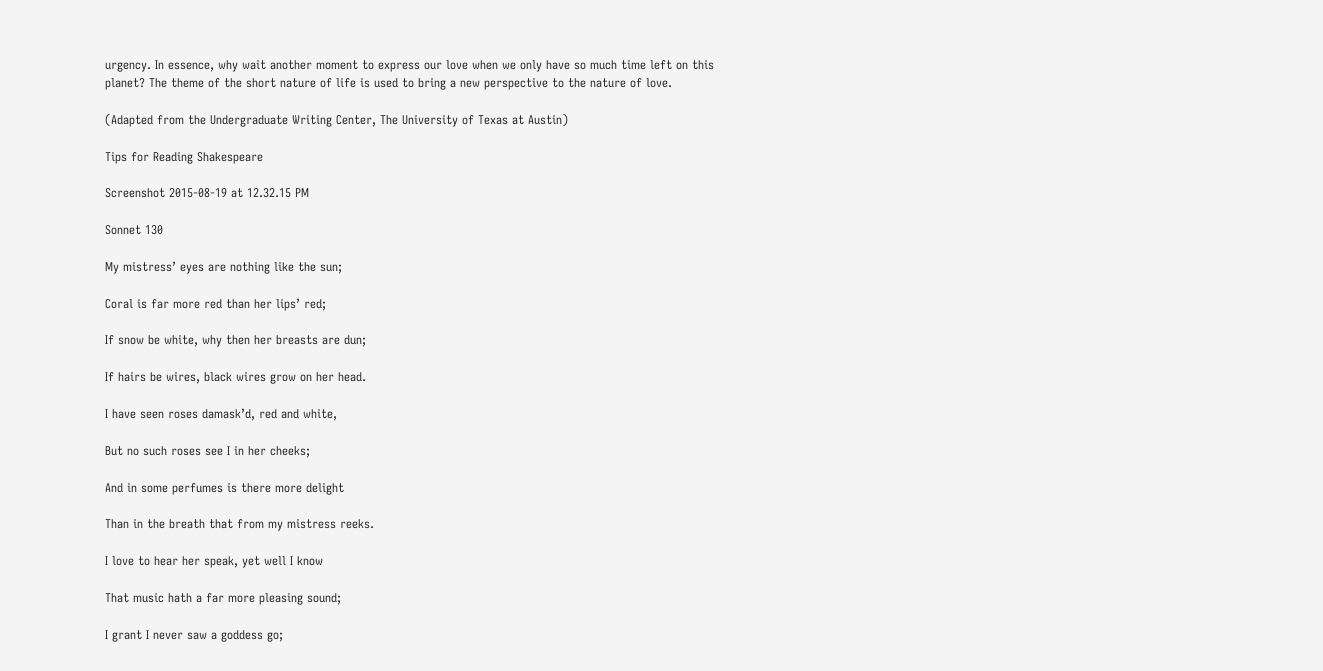urgency. In essence, why wait another moment to express our love when we only have so much time left on this planet? The theme of the short nature of life is used to bring a new perspective to the nature of love.

(Adapted from the Undergraduate Writing Center, The University of Texas at Austin)

Tips for Reading Shakespeare

Screenshot 2015-08-19 at 12.32.15 PM

Sonnet 130

My mistress’ eyes are nothing like the sun;

Coral is far more red than her lips’ red;

If snow be white, why then her breasts are dun;

If hairs be wires, black wires grow on her head.

I have seen roses damask’d, red and white,

But no such roses see I in her cheeks;

And in some perfumes is there more delight

Than in the breath that from my mistress reeks.

I love to hear her speak, yet well I know

That music hath a far more pleasing sound;

I grant I never saw a goddess go;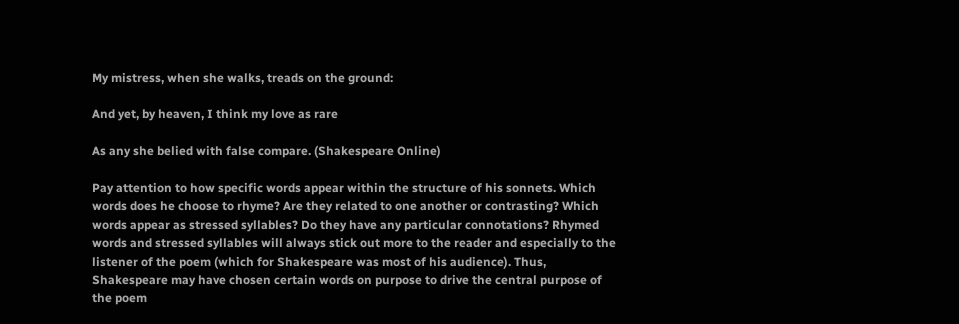My mistress, when she walks, treads on the ground:

And yet, by heaven, I think my love as rare

As any she belied with false compare. (Shakespeare Online)

Pay attention to how specific words appear within the structure of his sonnets. Which words does he choose to rhyme? Are they related to one another or contrasting? Which words appear as stressed syllables? Do they have any particular connotations? Rhymed words and stressed syllables will always stick out more to the reader and especially to the listener of the poem (which for Shakespeare was most of his audience). Thus, Shakespeare may have chosen certain words on purpose to drive the central purpose of the poem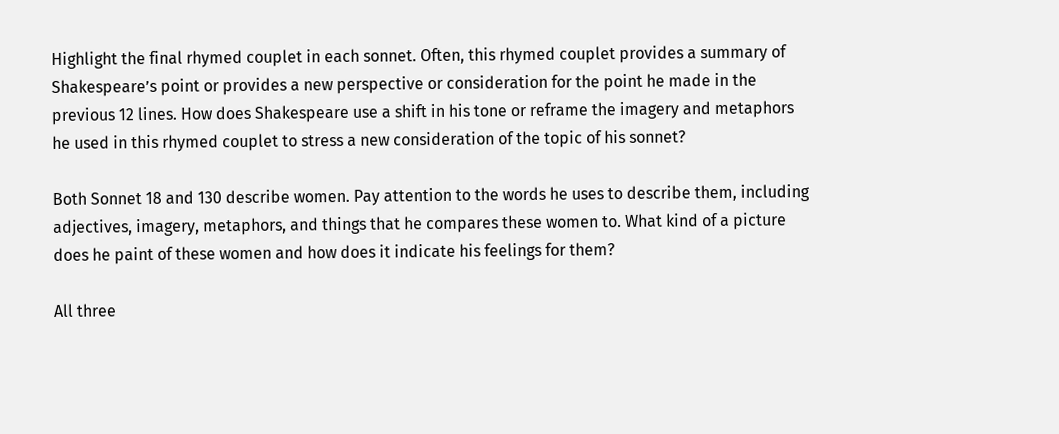Highlight the final rhymed couplet in each sonnet. Often, this rhymed couplet provides a summary of Shakespeare’s point or provides a new perspective or consideration for the point he made in the previous 12 lines. How does Shakespeare use a shift in his tone or reframe the imagery and metaphors he used in this rhymed couplet to stress a new consideration of the topic of his sonnet?

Both Sonnet 18 and 130 describe women. Pay attention to the words he uses to describe them, including adjectives, imagery, metaphors, and things that he compares these women to. What kind of a picture does he paint of these women and how does it indicate his feelings for them?

All three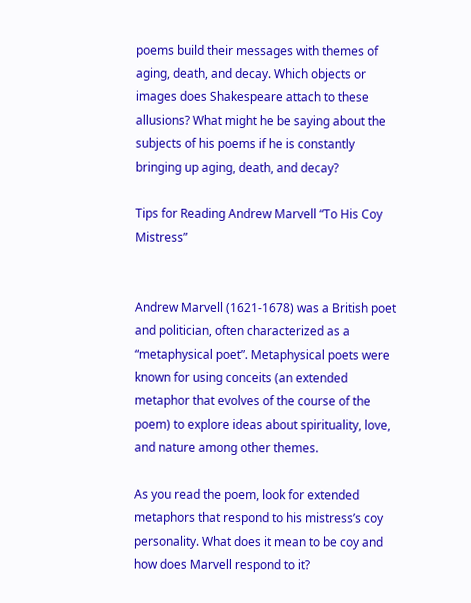poems build their messages with themes of aging, death, and decay. Which objects or images does Shakespeare attach to these allusions? What might he be saying about the subjects of his poems if he is constantly bringing up aging, death, and decay?

Tips for Reading Andrew Marvell “To His Coy Mistress”


Andrew Marvell (1621-1678) was a British poet and politician, often characterized as a “metaphysical poet”. Metaphysical poets were known for using conceits (an extended metaphor that evolves of the course of the poem) to explore ideas about spirituality, love, and nature among other themes.

As you read the poem, look for extended metaphors that respond to his mistress’s coy personality. What does it mean to be coy and how does Marvell respond to it?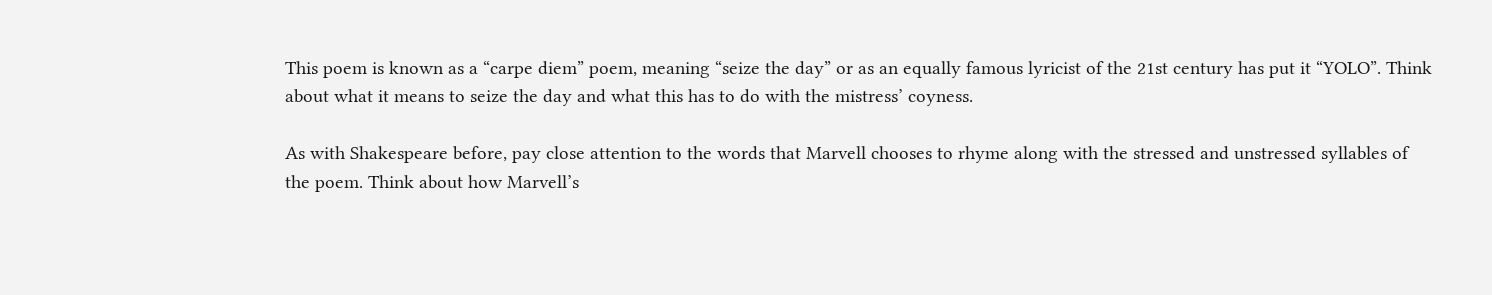This poem is known as a “carpe diem” poem, meaning “seize the day” or as an equally famous lyricist of the 21st century has put it “YOLO”. Think about what it means to seize the day and what this has to do with the mistress’ coyness.

As with Shakespeare before, pay close attention to the words that Marvell chooses to rhyme along with the stressed and unstressed syllables of the poem. Think about how Marvell’s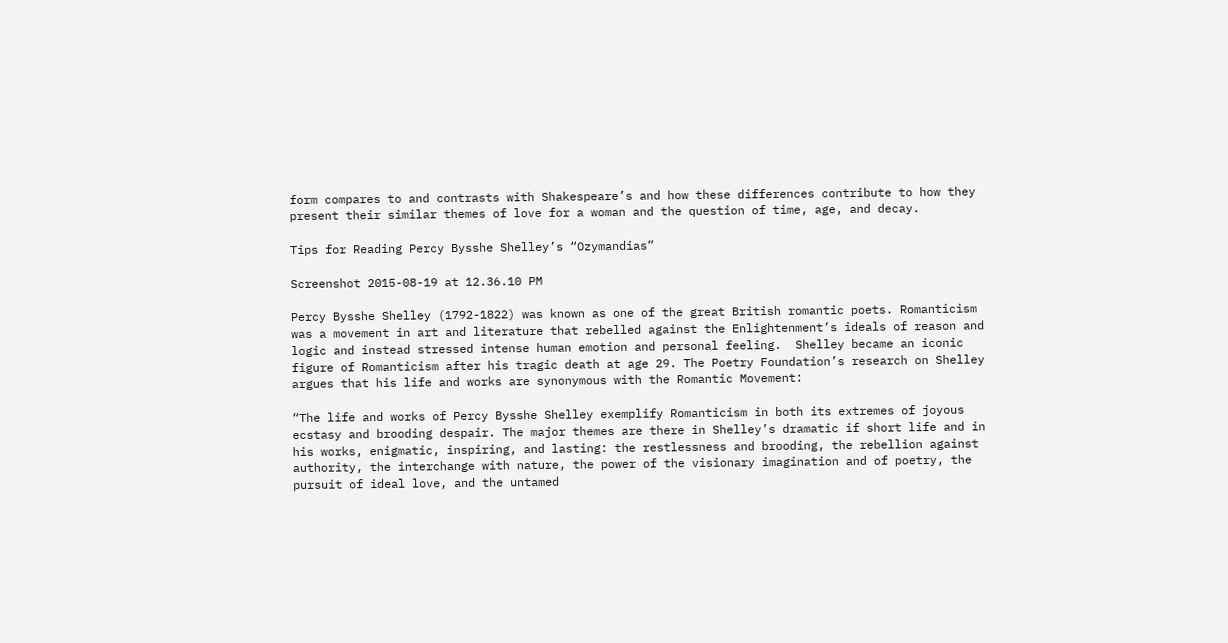form compares to and contrasts with Shakespeare’s and how these differences contribute to how they present their similar themes of love for a woman and the question of time, age, and decay.

Tips for Reading Percy Bysshe Shelley’s “Ozymandias”

Screenshot 2015-08-19 at 12.36.10 PM

Percy Bysshe Shelley (1792-1822) was known as one of the great British romantic poets. Romanticism was a movement in art and literature that rebelled against the Enlightenment’s ideals of reason and logic and instead stressed intense human emotion and personal feeling.  Shelley became an iconic figure of Romanticism after his tragic death at age 29. The Poetry Foundation’s research on Shelley argues that his life and works are synonymous with the Romantic Movement:

“The life and works of Percy Bysshe Shelley exemplify Romanticism in both its extremes of joyous ecstasy and brooding despair. The major themes are there in Shelley’s dramatic if short life and in his works, enigmatic, inspiring, and lasting: the restlessness and brooding, the rebellion against authority, the interchange with nature, the power of the visionary imagination and of poetry, the pursuit of ideal love, and the untamed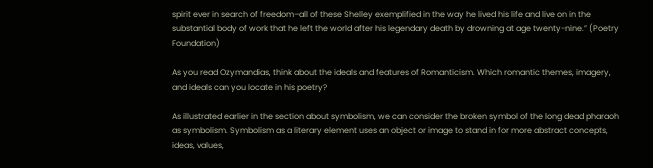spirit ever in search of freedom–all of these Shelley exemplified in the way he lived his life and live on in the substantial body of work that he left the world after his legendary death by drowning at age twenty-nine.” (Poetry Foundation)

As you read Ozymandias, think about the ideals and features of Romanticism. Which romantic themes, imagery, and ideals can you locate in his poetry?

As illustrated earlier in the section about symbolism, we can consider the broken symbol of the long dead pharaoh as symbolism. Symbolism as a literary element uses an object or image to stand in for more abstract concepts, ideas, values,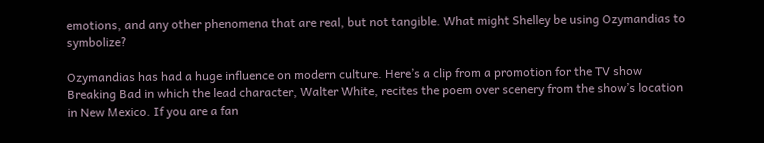emotions, and any other phenomena that are real, but not tangible. What might Shelley be using Ozymandias to symbolize?

Ozymandias has had a huge influence on modern culture. Here’s a clip from a promotion for the TV show Breaking Bad in which the lead character, Walter White, recites the poem over scenery from the show’s location in New Mexico. If you are a fan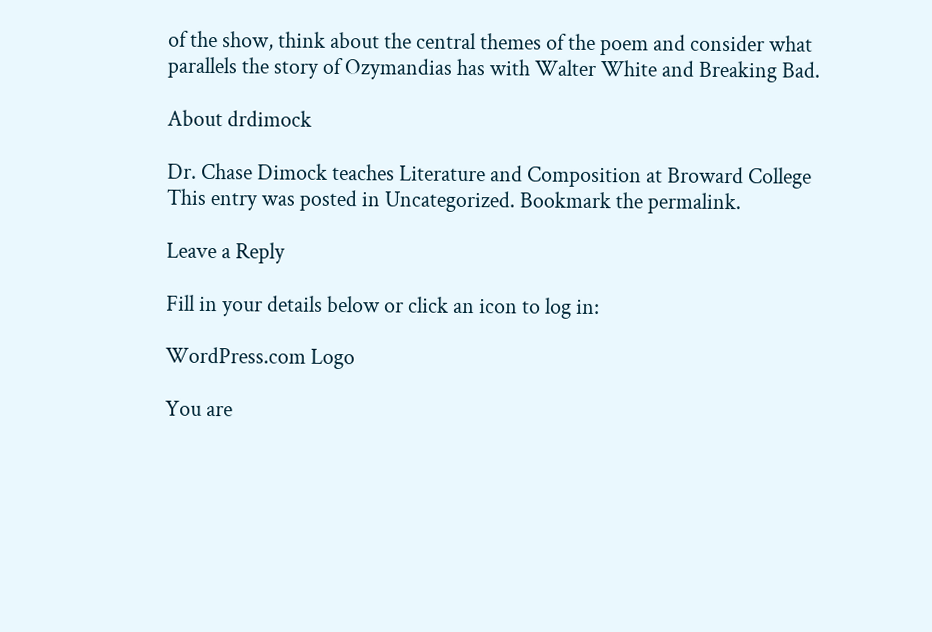of the show, think about the central themes of the poem and consider what parallels the story of Ozymandias has with Walter White and Breaking Bad.

About drdimock

Dr. Chase Dimock teaches Literature and Composition at Broward College
This entry was posted in Uncategorized. Bookmark the permalink.

Leave a Reply

Fill in your details below or click an icon to log in:

WordPress.com Logo

You are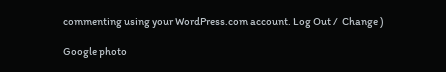commenting using your WordPress.com account. Log Out /  Change )

Google photo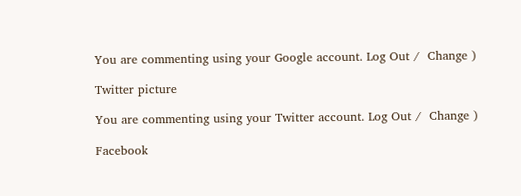You are commenting using your Google account. Log Out /  Change )

Twitter picture

You are commenting using your Twitter account. Log Out /  Change )

Facebook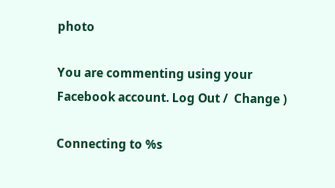photo

You are commenting using your Facebook account. Log Out /  Change )

Connecting to %s